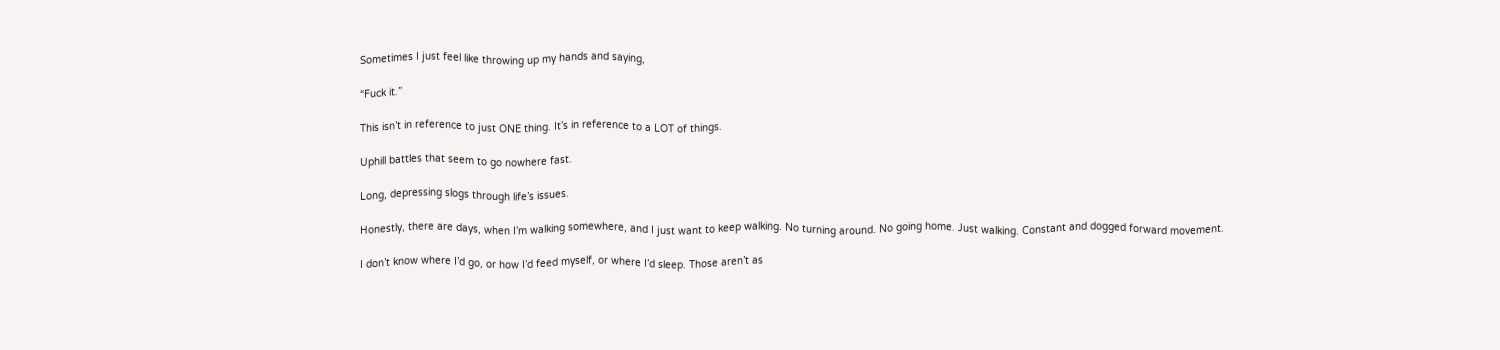Sometimes I just feel like throwing up my hands and saying,

“Fuck it.”

This isn’t in reference to just ONE thing. It’s in reference to a LOT of things.

Uphill battles that seem to go nowhere fast.

Long, depressing slogs through life’s issues.

Honestly, there are days, when I’m walking somewhere, and I just want to keep walking. No turning around. No going home. Just walking. Constant and dogged forward movement.

I don’t know where I’d go, or how I’d feed myself, or where I’d sleep. Those aren’t as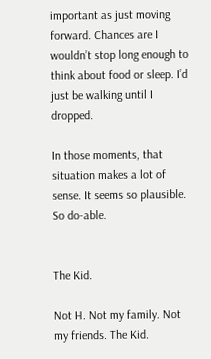important as just moving forward. Chances are I wouldn’t stop long enough to think about food or sleep. I’d just be walking until I dropped.

In those moments, that situation makes a lot of sense. It seems so plausible. So do-able.


The Kid.

Not H. Not my family. Not my friends. The Kid.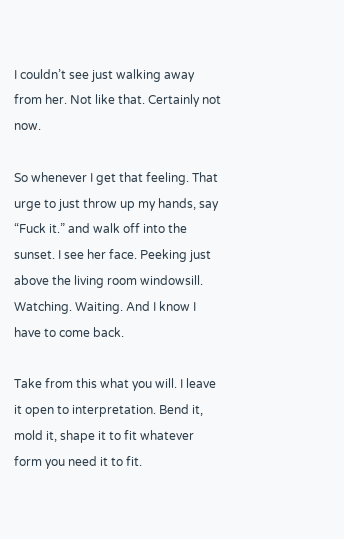I couldn’t see just walking away from her. Not like that. Certainly not now.

So whenever I get that feeling. That urge to just throw up my hands, say “Fuck it.” and walk off into the sunset. I see her face. Peeking just above the living room windowsill. Watching. Waiting. And I know I have to come back.

Take from this what you will. I leave it open to interpretation. Bend it, mold it, shape it to fit whatever form you need it to fit.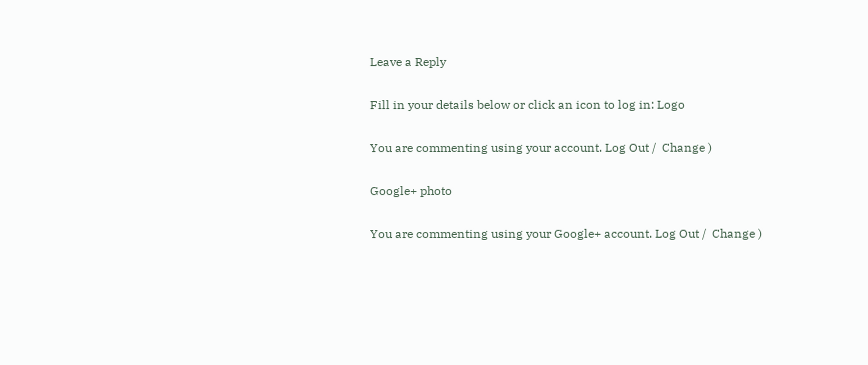Leave a Reply

Fill in your details below or click an icon to log in: Logo

You are commenting using your account. Log Out /  Change )

Google+ photo

You are commenting using your Google+ account. Log Out /  Change )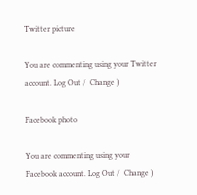Twitter picture

You are commenting using your Twitter account. Log Out /  Change )

Facebook photo

You are commenting using your Facebook account. Log Out /  Change )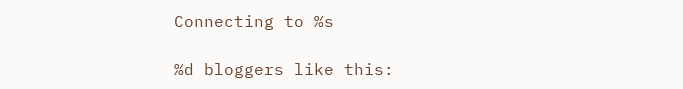Connecting to %s

%d bloggers like this: